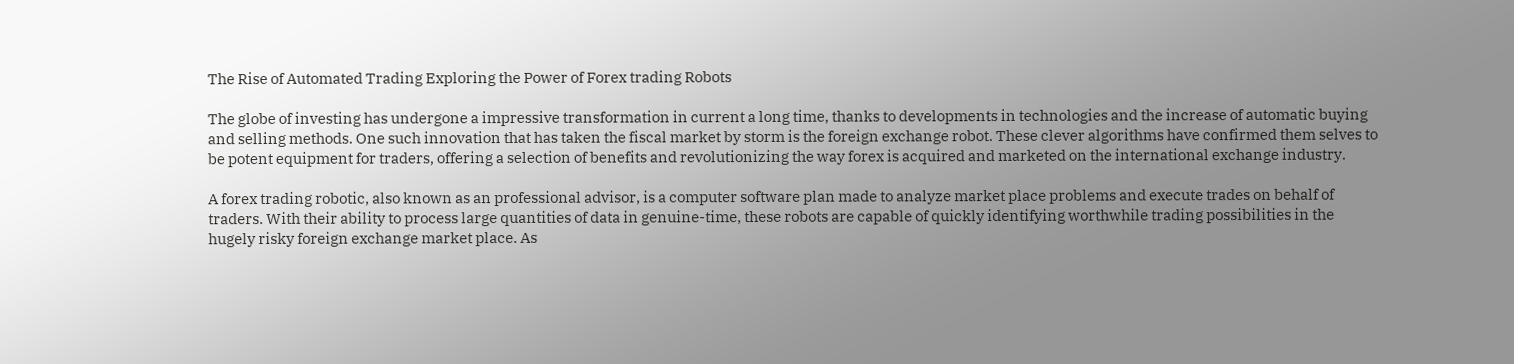The Rise of Automated Trading Exploring the Power of Forex trading Robots

The globe of investing has undergone a impressive transformation in current a long time, thanks to developments in technologies and the increase of automatic buying and selling methods. One such innovation that has taken the fiscal market by storm is the foreign exchange robot. These clever algorithms have confirmed them selves to be potent equipment for traders, offering a selection of benefits and revolutionizing the way forex is acquired and marketed on the international exchange industry.

A forex trading robotic, also known as an professional advisor, is a computer software plan made to analyze market place problems and execute trades on behalf of traders. With their ability to process large quantities of data in genuine-time, these robots are capable of quickly identifying worthwhile trading possibilities in the hugely risky foreign exchange market place. As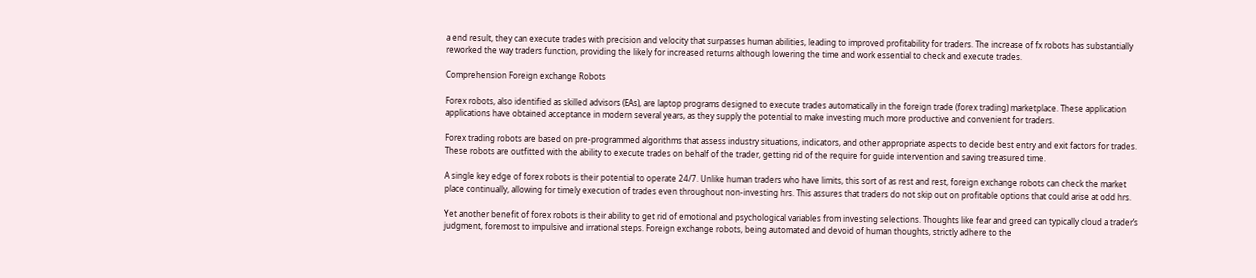a end result, they can execute trades with precision and velocity that surpasses human abilities, leading to improved profitability for traders. The increase of fx robots has substantially reworked the way traders function, providing the likely for increased returns although lowering the time and work essential to check and execute trades.

Comprehension Foreign exchange Robots

Forex robots, also identified as skilled advisors (EAs), are laptop programs designed to execute trades automatically in the foreign trade (forex trading) marketplace. These application applications have obtained acceptance in modern several years, as they supply the potential to make investing much more productive and convenient for traders.

Forex trading robots are based on pre-programmed algorithms that assess industry situations, indicators, and other appropriate aspects to decide best entry and exit factors for trades. These robots are outfitted with the ability to execute trades on behalf of the trader, getting rid of the require for guide intervention and saving treasured time.

A single key edge of forex robots is their potential to operate 24/7. Unlike human traders who have limits, this sort of as rest and rest, foreign exchange robots can check the market place continually, allowing for timely execution of trades even throughout non-investing hrs. This assures that traders do not skip out on profitable options that could arise at odd hrs.

Yet another benefit of forex robots is their ability to get rid of emotional and psychological variables from investing selections. Thoughts like fear and greed can typically cloud a trader’s judgment, foremost to impulsive and irrational steps. Foreign exchange robots, being automated and devoid of human thoughts, strictly adhere to the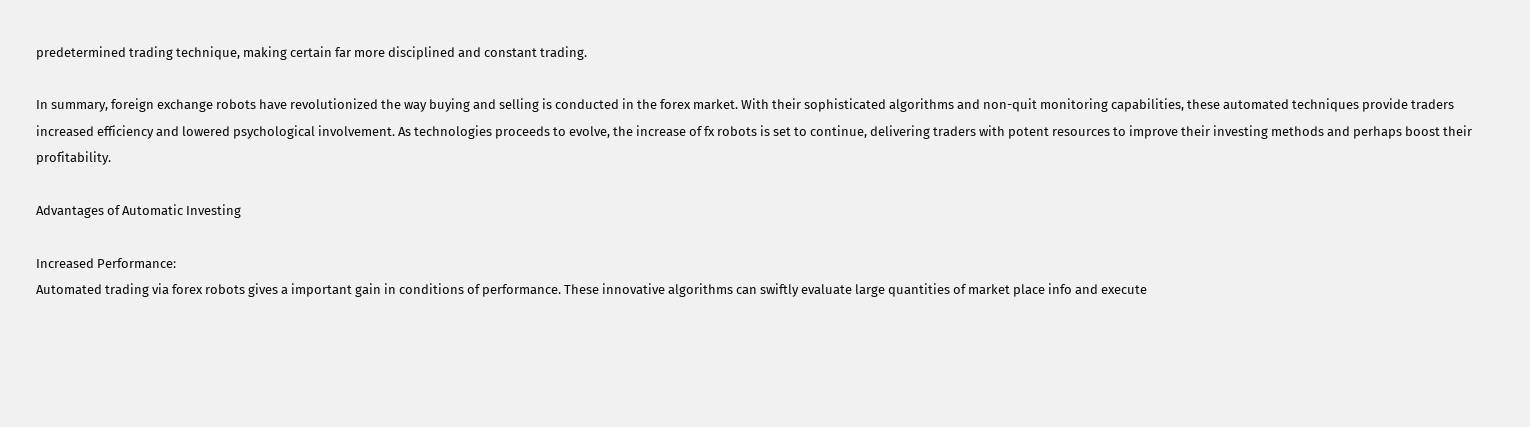predetermined trading technique, making certain far more disciplined and constant trading.

In summary, foreign exchange robots have revolutionized the way buying and selling is conducted in the forex market. With their sophisticated algorithms and non-quit monitoring capabilities, these automated techniques provide traders increased efficiency and lowered psychological involvement. As technologies proceeds to evolve, the increase of fx robots is set to continue, delivering traders with potent resources to improve their investing methods and perhaps boost their profitability.

Advantages of Automatic Investing

Increased Performance:
Automated trading via forex robots gives a important gain in conditions of performance. These innovative algorithms can swiftly evaluate large quantities of market place info and execute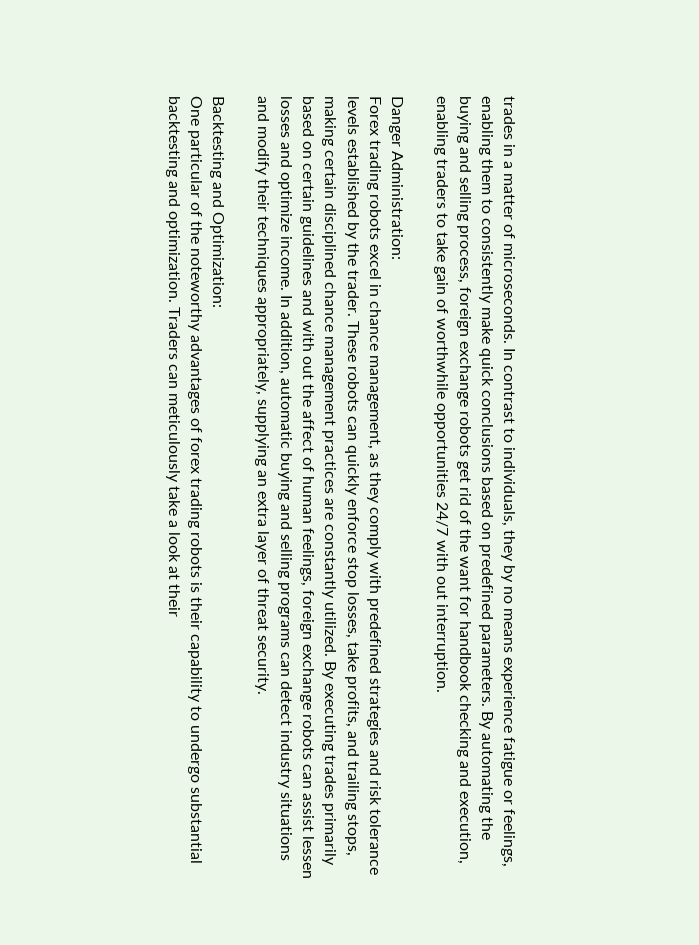trades in a matter of microseconds. In contrast to individuals, they by no means experience fatigue or feelings, enabling them to consistently make quick conclusions based on predefined parameters. By automating the buying and selling process, foreign exchange robots get rid of the want for handbook checking and execution, enabling traders to take gain of worthwhile opportunities 24/7 with out interruption.

Danger Administration:
Forex trading robots excel in chance management, as they comply with predefined strategies and risk tolerance levels established by the trader. These robots can quickly enforce stop losses, take profits, and trailing stops, making certain disciplined chance management practices are constantly utilized. By executing trades primarily based on certain guidelines and with out the affect of human feelings, foreign exchange robots can assist lessen losses and optimize income. In addition, automatic buying and selling programs can detect industry situations and modify their techniques appropriately, supplying an extra layer of threat security.

Backtesting and Optimization:
One particular of the noteworthy advantages of forex trading robots is their capability to undergo substantial backtesting and optimization. Traders can meticulously take a look at their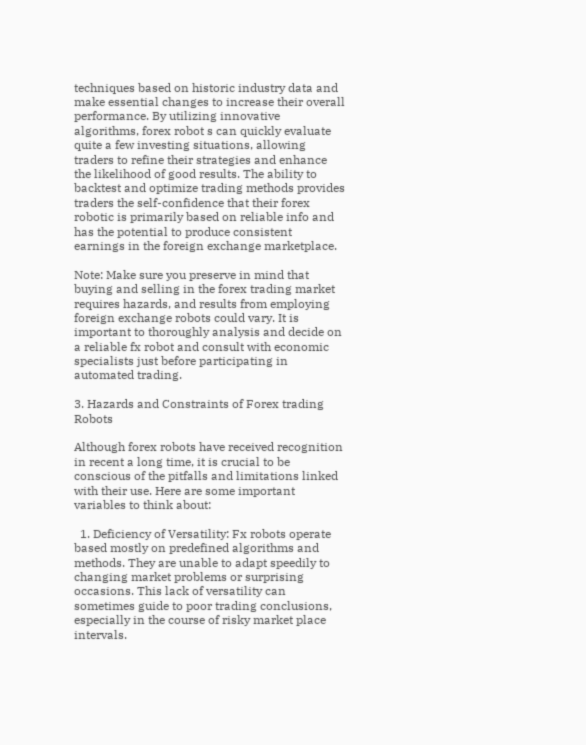techniques based on historic industry data and make essential changes to increase their overall performance. By utilizing innovative algorithms, forex robot s can quickly evaluate quite a few investing situations, allowing traders to refine their strategies and enhance the likelihood of good results. The ability to backtest and optimize trading methods provides traders the self-confidence that their forex robotic is primarily based on reliable info and has the potential to produce consistent earnings in the foreign exchange marketplace.

Note: Make sure you preserve in mind that buying and selling in the forex trading market requires hazards, and results from employing foreign exchange robots could vary. It is important to thoroughly analysis and decide on a reliable fx robot and consult with economic specialists just before participating in automated trading.

3. Hazards and Constraints of Forex trading Robots

Although forex robots have received recognition in recent a long time, it is crucial to be conscious of the pitfalls and limitations linked with their use. Here are some important variables to think about:

  1. Deficiency of Versatility: Fx robots operate based mostly on predefined algorithms and methods. They are unable to adapt speedily to changing market problems or surprising occasions. This lack of versatility can sometimes guide to poor trading conclusions, especially in the course of risky market place intervals.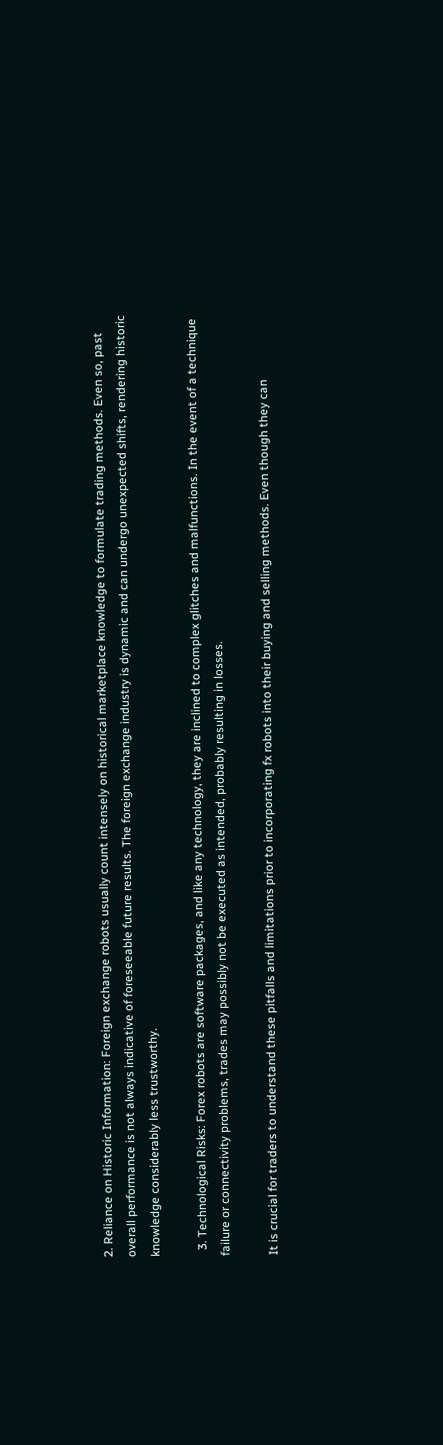2. Reliance on Historic Information: Foreign exchange robots usually count intensely on historical marketplace knowledge to formulate trading methods. Even so, past overall performance is not always indicative of foreseeable future results. The foreign exchange industry is dynamic and can undergo unexpected shifts, rendering historic knowledge considerably less trustworthy.

  3. Technological Risks: Forex robots are software packages, and like any technology, they are inclined to complex glitches and malfunctions. In the event of a technique failure or connectivity problems, trades may possibly not be executed as intended, probably resulting in losses.

It is crucial for traders to understand these pitfalls and limitations prior to incorporating fx robots into their buying and selling methods. Even though they can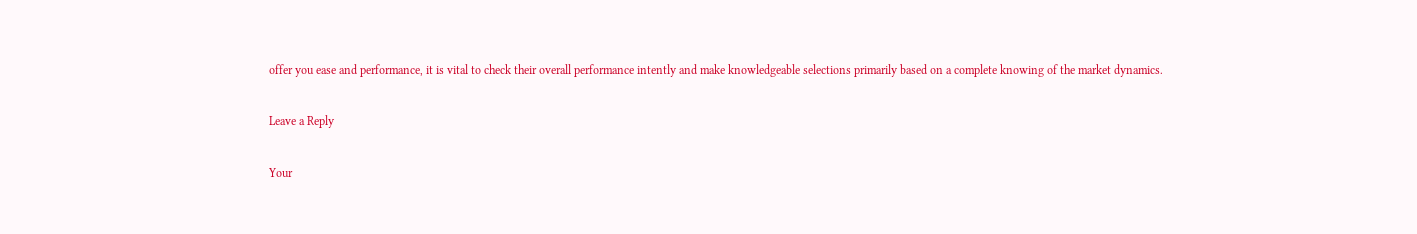offer you ease and performance, it is vital to check their overall performance intently and make knowledgeable selections primarily based on a complete knowing of the market dynamics.

Leave a Reply

Your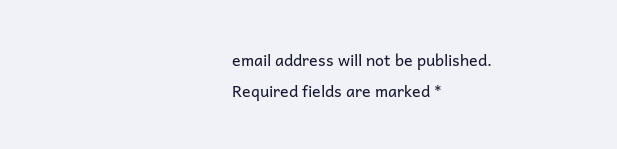email address will not be published. Required fields are marked *